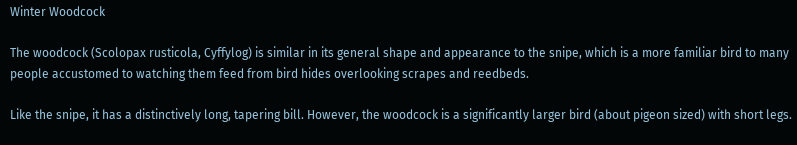Winter Woodcock

The woodcock (Scolopax rusticola, Cyffylog) is similar in its general shape and appearance to the snipe, which is a more familiar bird to many people accustomed to watching them feed from bird hides overlooking scrapes and reedbeds.

Like the snipe, it has a distinctively long, tapering bill. However, the woodcock is a significantly larger bird (about pigeon sized) with short legs.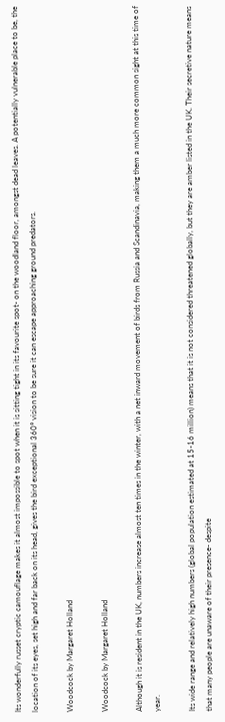Its wonderfully russet cryptic camouflage makes it almost impossible to spot when it is sitting tight in its favourite spot- on the woodland floor, amongst dead leaves. A potentially vulnerable place to be, the location of its eyes, set high and far back on its head, gives the bird exceptional 360° vision to be sure it can escape approaching ground predators.

Woodcock by Margaret Holland

Woodcock by Margaret Holland

Although it is resident in the UK, numbers increase almost ten times in the winter, with a net inward movement of birds from Russia and Scandinavia, making them a much more common sight at this time of year.

Its wide range and relatively high numbers (global population estimated at 15-16 million) means that it is not considered threatened globally, but they are amber listed in the UK. Their secretive nature means that many people are unaware of their presence- despite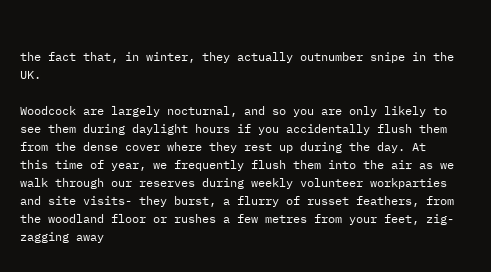the fact that, in winter, they actually outnumber snipe in the UK.

Woodcock are largely nocturnal, and so you are only likely to see them during daylight hours if you accidentally flush them from the dense cover where they rest up during the day. At this time of year, we frequently flush them into the air as we walk through our reserves during weekly volunteer workparties and site visits- they burst, a flurry of russet feathers, from the woodland floor or rushes a few metres from your feet, zig-zagging away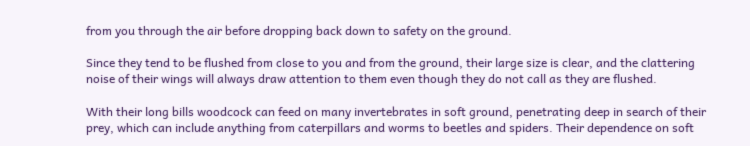from you through the air before dropping back down to safety on the ground.

Since they tend to be flushed from close to you and from the ground, their large size is clear, and the clattering noise of their wings will always draw attention to them even though they do not call as they are flushed.

With their long bills woodcock can feed on many invertebrates in soft ground, penetrating deep in search of their prey, which can include anything from caterpillars and worms to beetles and spiders. Their dependence on soft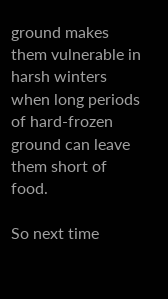ground makes them vulnerable in harsh winters when long periods of hard-frozen ground can leave them short of food.

So next time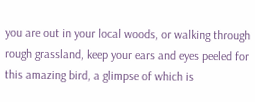you are out in your local woods, or walking through rough grassland, keep your ears and eyes peeled for this amazing bird, a glimpse of which is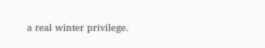a real winter privilege.